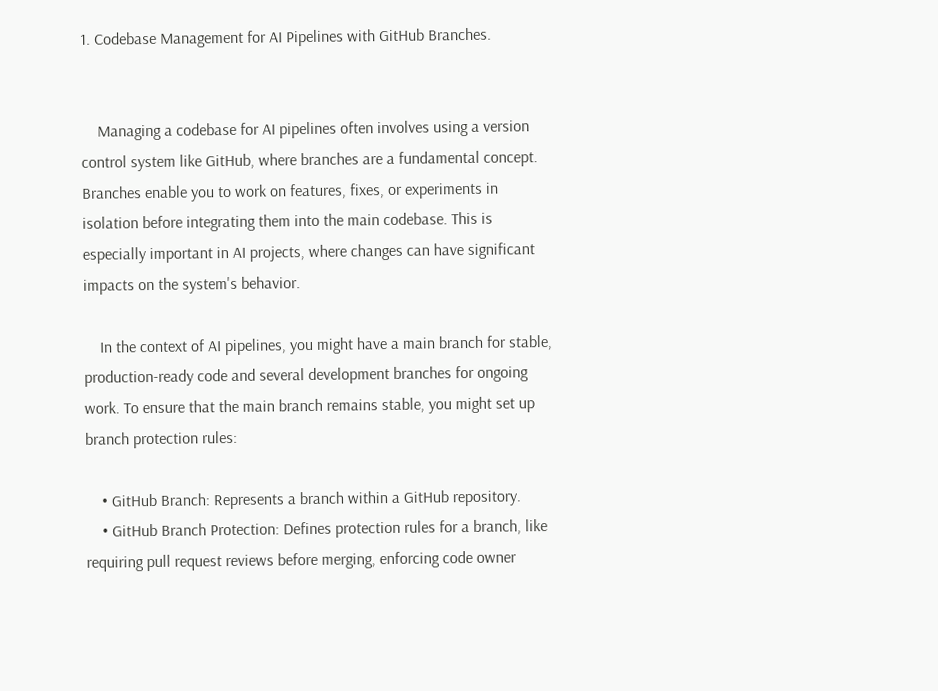1. Codebase Management for AI Pipelines with GitHub Branches.


    Managing a codebase for AI pipelines often involves using a version control system like GitHub, where branches are a fundamental concept. Branches enable you to work on features, fixes, or experiments in isolation before integrating them into the main codebase. This is especially important in AI projects, where changes can have significant impacts on the system's behavior.

    In the context of AI pipelines, you might have a main branch for stable, production-ready code and several development branches for ongoing work. To ensure that the main branch remains stable, you might set up branch protection rules:

    • GitHub Branch: Represents a branch within a GitHub repository.
    • GitHub Branch Protection: Defines protection rules for a branch, like requiring pull request reviews before merging, enforcing code owner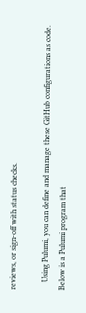reviews, or sign-off with status checks.

    Using Pulumi, you can define and manage these GitHub configurations as code. Below is a Pulumi program that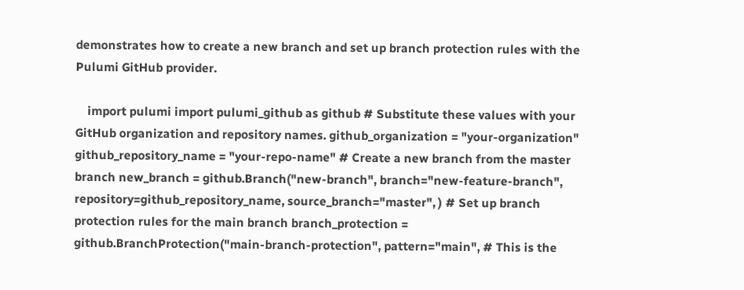demonstrates how to create a new branch and set up branch protection rules with the Pulumi GitHub provider.

    import pulumi import pulumi_github as github # Substitute these values with your GitHub organization and repository names. github_organization = "your-organization" github_repository_name = "your-repo-name" # Create a new branch from the master branch new_branch = github.Branch("new-branch", branch="new-feature-branch", repository=github_repository_name, source_branch="master", ) # Set up branch protection rules for the main branch branch_protection = github.BranchProtection("main-branch-protection", pattern="main", # This is the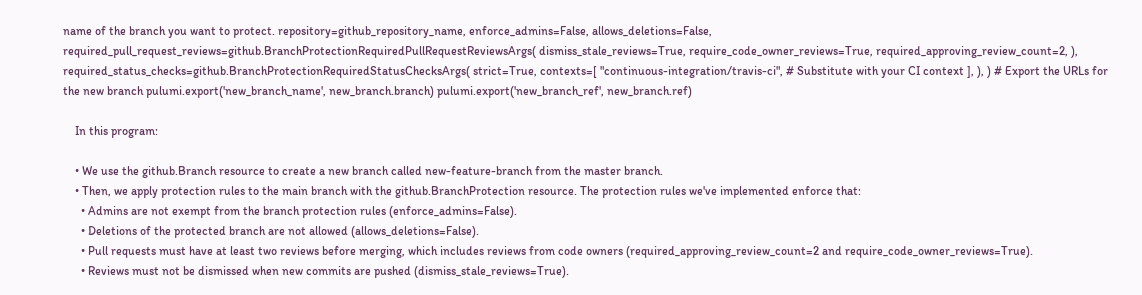name of the branch you want to protect. repository=github_repository_name, enforce_admins=False, allows_deletions=False, required_pull_request_reviews=github.BranchProtectionRequiredPullRequestReviewsArgs( dismiss_stale_reviews=True, require_code_owner_reviews=True, required_approving_review_count=2, ), required_status_checks=github.BranchProtectionRequiredStatusChecksArgs( strict=True, contexts=[ "continuous-integration/travis-ci", # Substitute with your CI context ], ), ) # Export the URLs for the new branch pulumi.export('new_branch_name', new_branch.branch) pulumi.export('new_branch_ref', new_branch.ref)

    In this program:

    • We use the github.Branch resource to create a new branch called new-feature-branch from the master branch.
    • Then, we apply protection rules to the main branch with the github.BranchProtection resource. The protection rules we've implemented enforce that:
      • Admins are not exempt from the branch protection rules (enforce_admins=False).
      • Deletions of the protected branch are not allowed (allows_deletions=False).
      • Pull requests must have at least two reviews before merging, which includes reviews from code owners (required_approving_review_count=2 and require_code_owner_reviews=True).
      • Reviews must not be dismissed when new commits are pushed (dismiss_stale_reviews=True).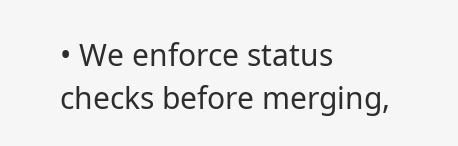• We enforce status checks before merging,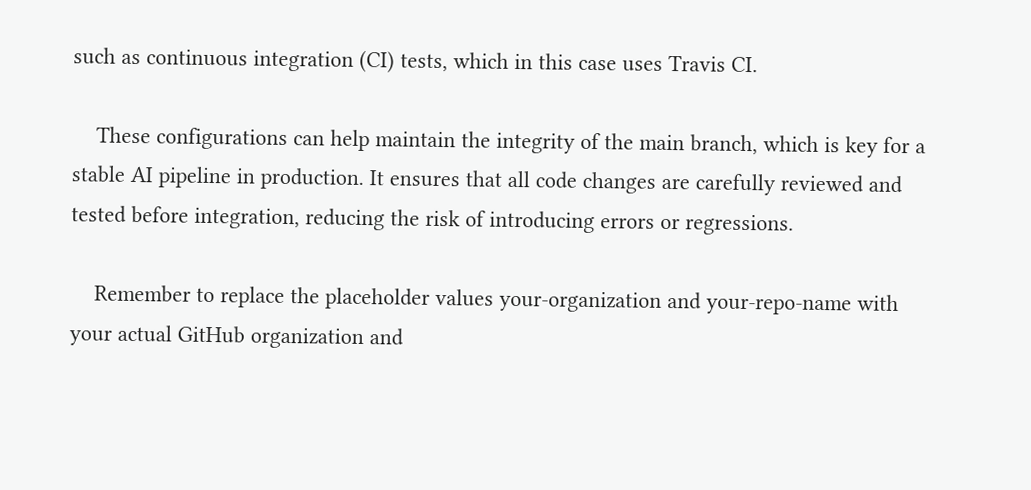such as continuous integration (CI) tests, which in this case uses Travis CI.

    These configurations can help maintain the integrity of the main branch, which is key for a stable AI pipeline in production. It ensures that all code changes are carefully reviewed and tested before integration, reducing the risk of introducing errors or regressions.

    Remember to replace the placeholder values your-organization and your-repo-name with your actual GitHub organization and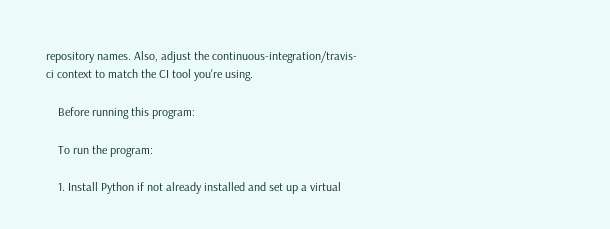repository names. Also, adjust the continuous-integration/travis-ci context to match the CI tool you're using.

    Before running this program:

    To run the program:

    1. Install Python if not already installed and set up a virtual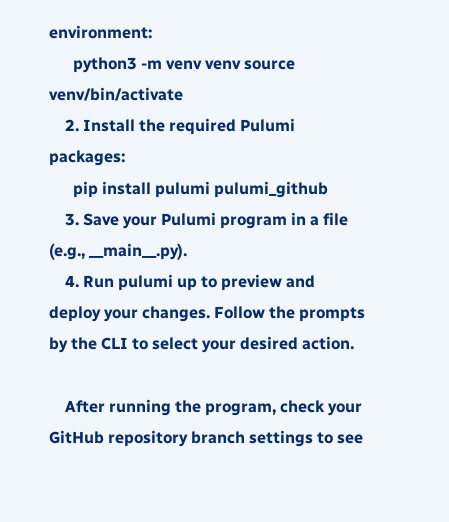environment:
      python3 -m venv venv source venv/bin/activate
    2. Install the required Pulumi packages:
      pip install pulumi pulumi_github
    3. Save your Pulumi program in a file (e.g., __main__.py).
    4. Run pulumi up to preview and deploy your changes. Follow the prompts by the CLI to select your desired action.

    After running the program, check your GitHub repository branch settings to see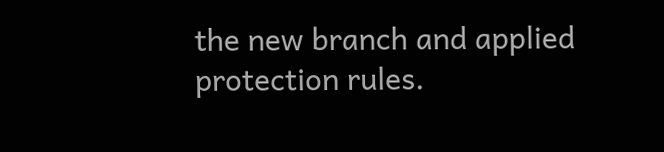the new branch and applied protection rules.